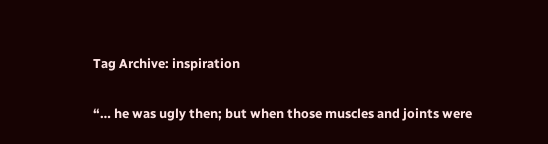Tag Archive: inspiration

“… he was ugly then; but when those muscles and joints were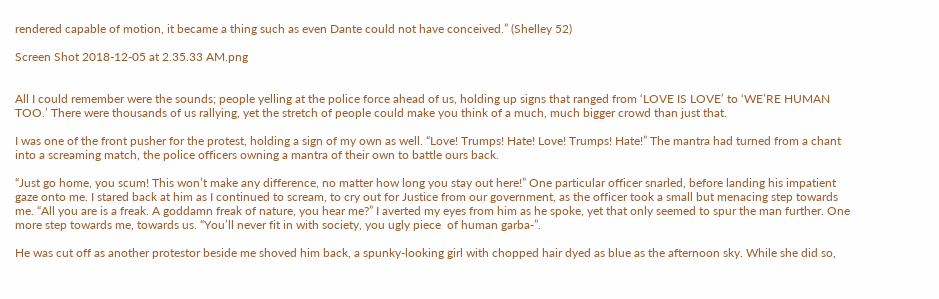rendered capable of motion, it became a thing such as even Dante could not have conceived.” (Shelley 52)

Screen Shot 2018-12-05 at 2.35.33 AM.png


All I could remember were the sounds; people yelling at the police force ahead of us, holding up signs that ranged from ‘LOVE IS LOVE’ to ‘WE’RE HUMAN TOO.’ There were thousands of us rallying, yet the stretch of people could make you think of a much, much bigger crowd than just that.

I was one of the front pusher for the protest, holding a sign of my own as well. “Love! Trumps! Hate! Love! Trumps! Hate!” The mantra had turned from a chant into a screaming match, the police officers owning a mantra of their own to battle ours back.

“Just go home, you scum! This won’t make any difference, no matter how long you stay out here!” One particular officer snarled, before landing his impatient gaze onto me. I stared back at him as I continued to scream, to cry out for Justice from our government, as the officer took a small but menacing step towards me. “All you are is a freak. A goddamn freak of nature, you hear me?” I averted my eyes from him as he spoke, yet that only seemed to spur the man further. One more step towards me, towards us. “You’ll never fit in with society, you ugly piece  of human garba-”.

He was cut off as another protestor beside me shoved him back, a spunky-looking girl with chopped hair dyed as blue as the afternoon sky. While she did so,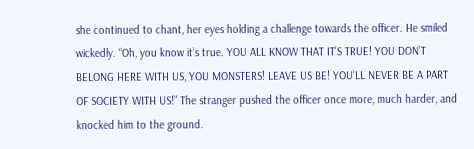she continued to chant, her eyes holding a challenge towards the officer. He smiled wickedly. “Oh, you know it’s true. YOU ALL KNOW THAT IT’S TRUE! YOU DON’T BELONG HERE WITH US, YOU MONSTERS! LEAVE US BE! YOU’LL NEVER BE A PART OF SOCIETY WITH US!” The stranger pushed the officer once more, much harder, and knocked him to the ground.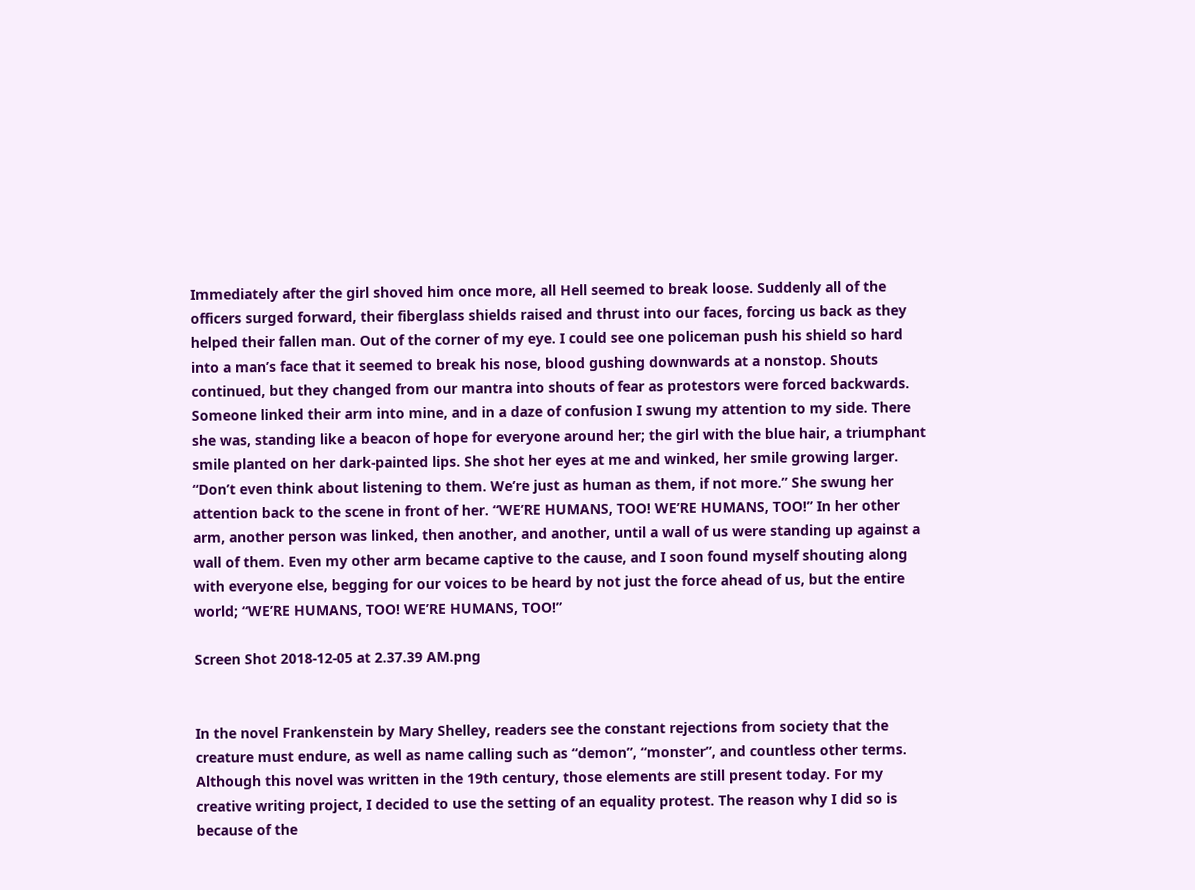Immediately after the girl shoved him once more, all Hell seemed to break loose. Suddenly all of the officers surged forward, their fiberglass shields raised and thrust into our faces, forcing us back as they helped their fallen man. Out of the corner of my eye. I could see one policeman push his shield so hard into a man’s face that it seemed to break his nose, blood gushing downwards at a nonstop. Shouts continued, but they changed from our mantra into shouts of fear as protestors were forced backwards. Someone linked their arm into mine, and in a daze of confusion I swung my attention to my side. There she was, standing like a beacon of hope for everyone around her; the girl with the blue hair, a triumphant smile planted on her dark-painted lips. She shot her eyes at me and winked, her smile growing larger. “Don’t even think about listening to them. We’re just as human as them, if not more.” She swung her attention back to the scene in front of her. “WE’RE HUMANS, TOO! WE’RE HUMANS, TOO!” In her other arm, another person was linked, then another, and another, until a wall of us were standing up against a wall of them. Even my other arm became captive to the cause, and I soon found myself shouting along with everyone else, begging for our voices to be heard by not just the force ahead of us, but the entire world; “WE’RE HUMANS, TOO! WE’RE HUMANS, TOO!”

Screen Shot 2018-12-05 at 2.37.39 AM.png


In the novel Frankenstein by Mary Shelley, readers see the constant rejections from society that the creature must endure, as well as name calling such as “demon”, “monster”, and countless other terms. Although this novel was written in the 19th century, those elements are still present today. For my creative writing project, I decided to use the setting of an equality protest. The reason why I did so is because of the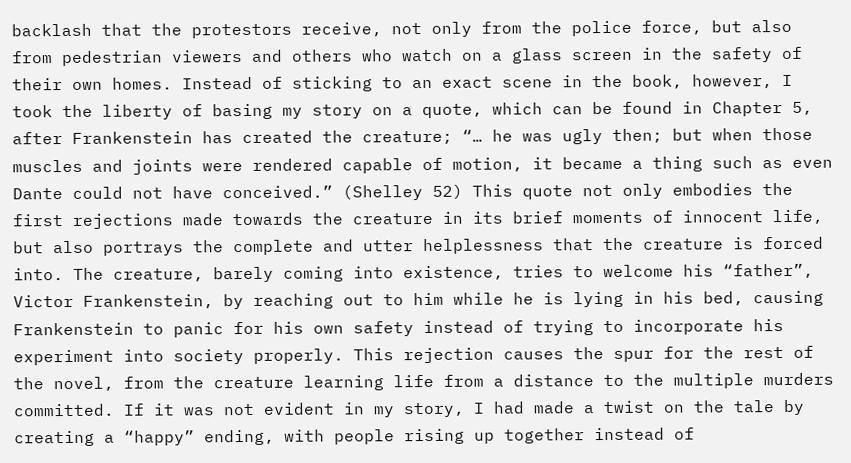backlash that the protestors receive, not only from the police force, but also from pedestrian viewers and others who watch on a glass screen in the safety of their own homes. Instead of sticking to an exact scene in the book, however, I took the liberty of basing my story on a quote, which can be found in Chapter 5, after Frankenstein has created the creature; “… he was ugly then; but when those muscles and joints were rendered capable of motion, it became a thing such as even Dante could not have conceived.” (Shelley 52) This quote not only embodies the first rejections made towards the creature in its brief moments of innocent life, but also portrays the complete and utter helplessness that the creature is forced into. The creature, barely coming into existence, tries to welcome his “father”, Victor Frankenstein, by reaching out to him while he is lying in his bed, causing Frankenstein to panic for his own safety instead of trying to incorporate his experiment into society properly. This rejection causes the spur for the rest of the novel, from the creature learning life from a distance to the multiple murders committed. If it was not evident in my story, I had made a twist on the tale by creating a “happy” ending, with people rising up together instead of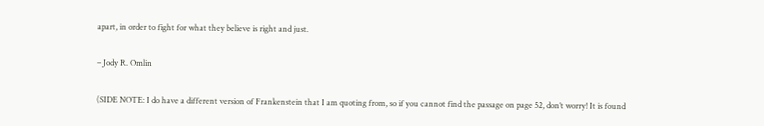apart, in order to fight for what they believe is right and just.

– Jody R. Omlin

(SIDE NOTE: I do have a different version of Frankenstein that I am quoting from, so if you cannot find the passage on page 52, don’t worry! It is found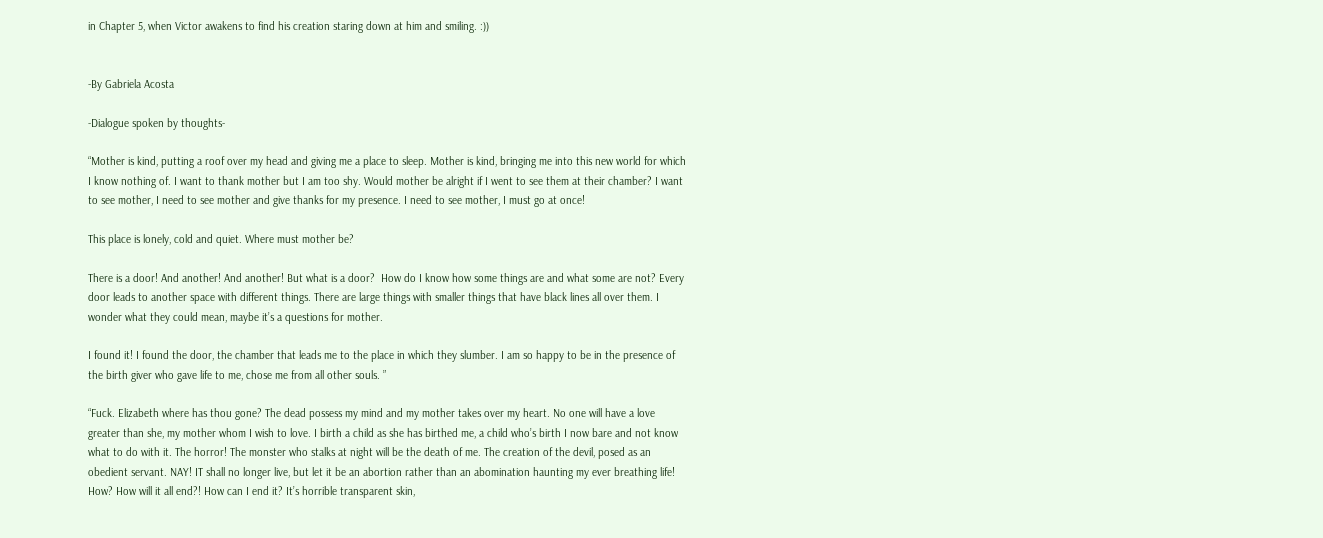in Chapter 5, when Victor awakens to find his creation staring down at him and smiling. :))


-By Gabriela Acosta

-Dialogue spoken by thoughts-

“Mother is kind, putting a roof over my head and giving me a place to sleep. Mother is kind, bringing me into this new world for which I know nothing of. I want to thank mother but I am too shy. Would mother be alright if I went to see them at their chamber? I want to see mother, I need to see mother and give thanks for my presence. I need to see mother, I must go at once!

This place is lonely, cold and quiet. Where must mother be?

There is a door! And another! And another! But what is a door?  How do I know how some things are and what some are not? Every door leads to another space with different things. There are large things with smaller things that have black lines all over them. I wonder what they could mean, maybe it’s a questions for mother.

I found it! I found the door, the chamber that leads me to the place in which they slumber. I am so happy to be in the presence of the birth giver who gave life to me, chose me from all other souls. ”

“Fuck. Elizabeth where has thou gone? The dead possess my mind and my mother takes over my heart. No one will have a love greater than she, my mother whom I wish to love. I birth a child as she has birthed me, a child who’s birth I now bare and not know what to do with it. The horror! The monster who stalks at night will be the death of me. The creation of the devil, posed as an obedient servant. NAY! IT shall no longer live, but let it be an abortion rather than an abomination haunting my ever breathing life! How? How will it all end?! How can I end it? It’s horrible transparent skin,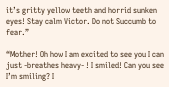it’s gritty yellow teeth and horrid sunken eyes! Stay calm Victor. Do not Succumb to fear.”

“Mother! Oh how I am excited to see you I can just -breathes heavy- ! I smiled! Can you see I’m smiling? I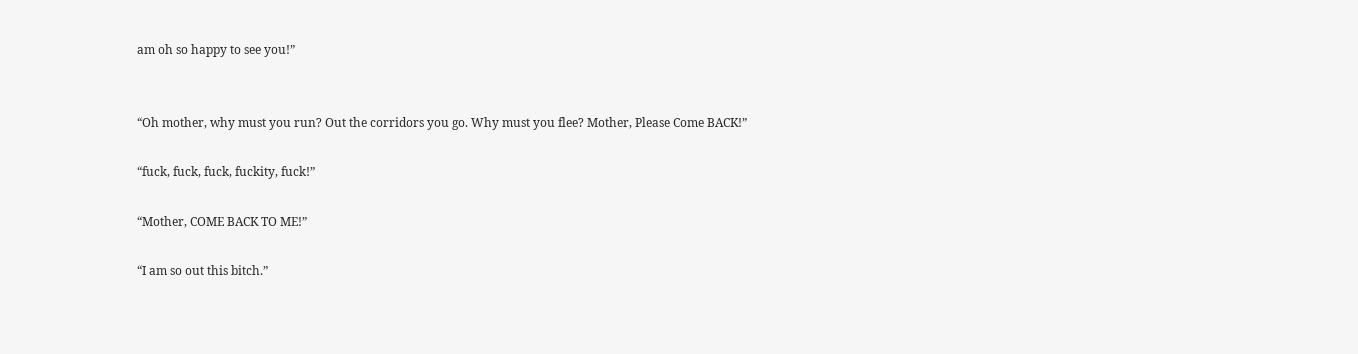am oh so happy to see you!”


“Oh mother, why must you run? Out the corridors you go. Why must you flee? Mother, Please Come BACK!”

“fuck, fuck, fuck, fuckity, fuck!”

“Mother, COME BACK TO ME!”

“I am so out this bitch.”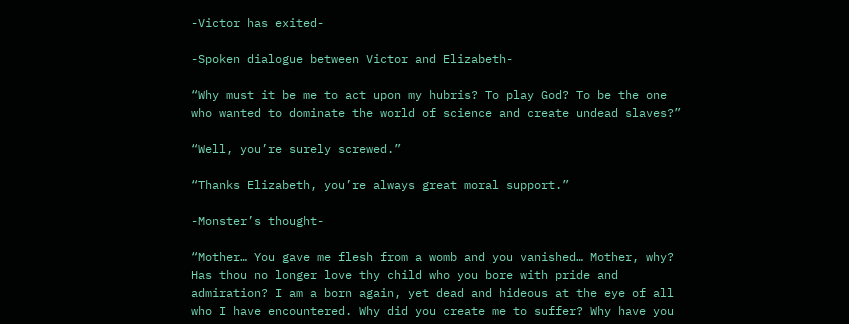-Victor has exited-

-Spoken dialogue between Victor and Elizabeth-

“Why must it be me to act upon my hubris? To play God? To be the one who wanted to dominate the world of science and create undead slaves?”

“Well, you’re surely screwed.”

“Thanks Elizabeth, you’re always great moral support.”

-Monster’s thought-

“Mother… You gave me flesh from a womb and you vanished… Mother, why? Has thou no longer love thy child who you bore with pride and admiration? I am a born again, yet dead and hideous at the eye of all who I have encountered. Why did you create me to suffer? Why have you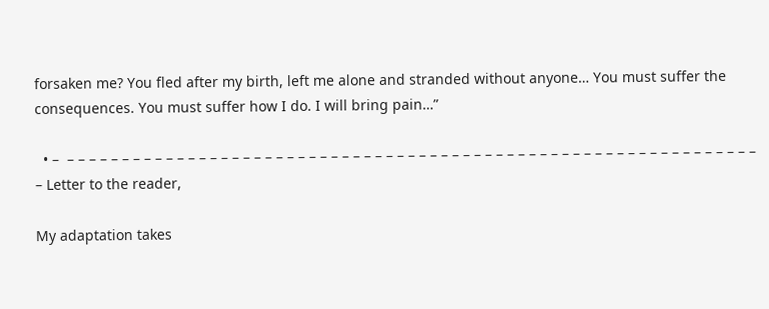forsaken me? You fled after my birth, left me alone and stranded without anyone… You must suffer the consequences. You must suffer how I do. I will bring pain…”

  • –  – – – – – – – – – – – – – – – – – – – – – – – – – – – – – – – – – – – – – – – – – – – – – – – – – – – – – – – – – – – – – – – – Letter to the reader,

My adaptation takes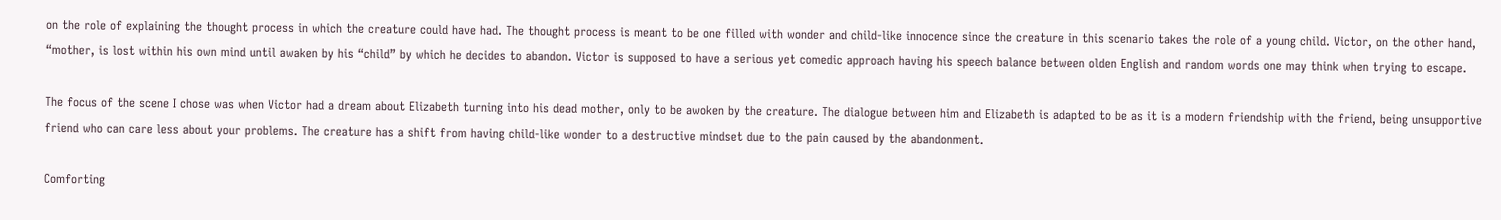on the role of explaining the thought process in which the creature could have had. The thought process is meant to be one filled with wonder and child-like innocence since the creature in this scenario takes the role of a young child. Victor, on the other hand, “mother, is lost within his own mind until awaken by his “child” by which he decides to abandon. Victor is supposed to have a serious yet comedic approach having his speech balance between olden English and random words one may think when trying to escape.

The focus of the scene I chose was when Victor had a dream about Elizabeth turning into his dead mother, only to be awoken by the creature. The dialogue between him and Elizabeth is adapted to be as it is a modern friendship with the friend, being unsupportive friend who can care less about your problems. The creature has a shift from having child-like wonder to a destructive mindset due to the pain caused by the abandonment.

Comforting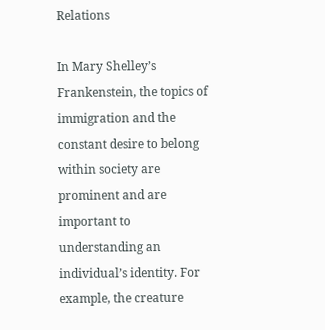Relations

In Mary Shelley’s Frankenstein, the topics of immigration and the constant desire to belong within society are prominent and are important to understanding an individual’s identity. For example, the creature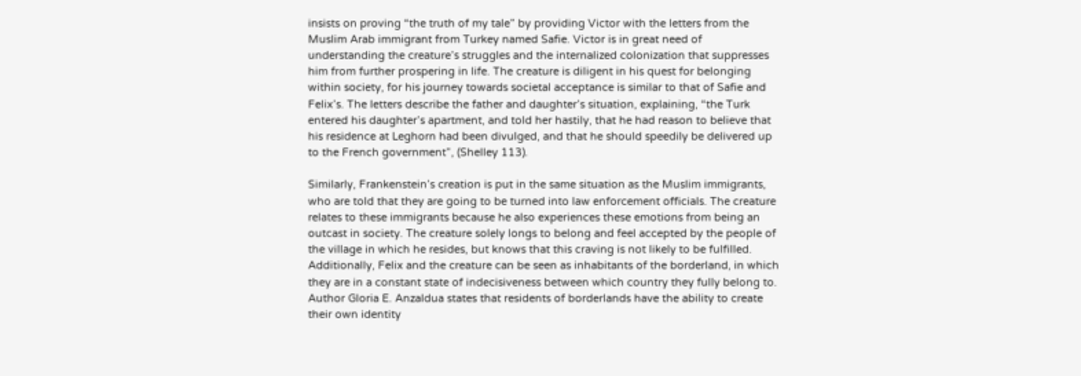insists on proving “the truth of my tale” by providing Victor with the letters from the Muslim Arab immigrant from Turkey named Safie. Victor is in great need of understanding the creature’s struggles and the internalized colonization that suppresses him from further prospering in life. The creature is diligent in his quest for belonging within society, for his journey towards societal acceptance is similar to that of Safie and Felix’s. The letters describe the father and daughter’s situation, explaining, “the Turk entered his daughter’s apartment, and told her hastily, that he had reason to believe that his residence at Leghorn had been divulged, and that he should speedily be delivered up to the French government”, (Shelley 113).

Similarly, Frankenstein’s creation is put in the same situation as the Muslim immigrants, who are told that they are going to be turned into law enforcement officials. The creature relates to these immigrants because he also experiences these emotions from being an outcast in society. The creature solely longs to belong and feel accepted by the people of the village in which he resides, but knows that this craving is not likely to be fulfilled. Additionally, Felix and the creature can be seen as inhabitants of the borderland, in which they are in a constant state of indecisiveness between which country they fully belong to. Author Gloria E. Anzaldua states that residents of borderlands have the ability to create their own identity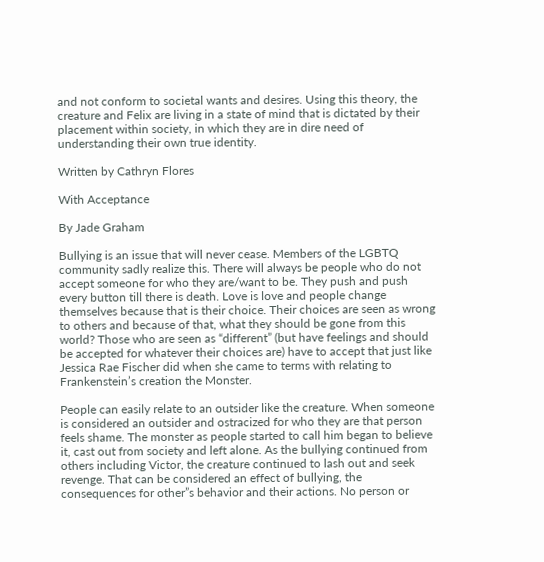and not conform to societal wants and desires. Using this theory, the creature and Felix are living in a state of mind that is dictated by their placement within society, in which they are in dire need of understanding their own true identity.

Written by Cathryn Flores

With Acceptance

By Jade Graham

Bullying is an issue that will never cease. Members of the LGBTQ community sadly realize this. There will always be people who do not accept someone for who they are/want to be. They push and push every button till there is death. Love is love and people change themselves because that is their choice. Their choices are seen as wrong to others and because of that, what they should be gone from this world? Those who are seen as “different” (but have feelings and should be accepted for whatever their choices are) have to accept that just like Jessica Rae Fischer did when she came to terms with relating to Frankenstein’s creation the Monster.

People can easily relate to an outsider like the creature. When someone is considered an outsider and ostracized for who they are that person feels shame. The monster as people started to call him began to believe it, cast out from society and left alone. As the bullying continued from others including Victor, the creature continued to lash out and seek revenge. That can be considered an effect of bullying, the consequences for other”s behavior and their actions. No person or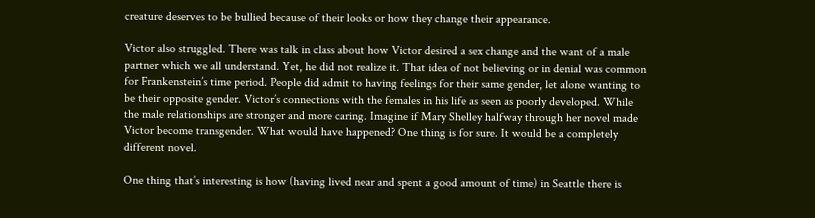creature deserves to be bullied because of their looks or how they change their appearance.

Victor also struggled. There was talk in class about how Victor desired a sex change and the want of a male partner which we all understand. Yet, he did not realize it. That idea of not believing or in denial was common for Frankenstein’s time period. People did admit to having feelings for their same gender, let alone wanting to be their opposite gender. Victor’s connections with the females in his life as seen as poorly developed. While the male relationships are stronger and more caring. Imagine if Mary Shelley halfway through her novel made Victor become transgender. What would have happened? One thing is for sure. It would be a completely different novel.

One thing that’s interesting is how (having lived near and spent a good amount of time) in Seattle there is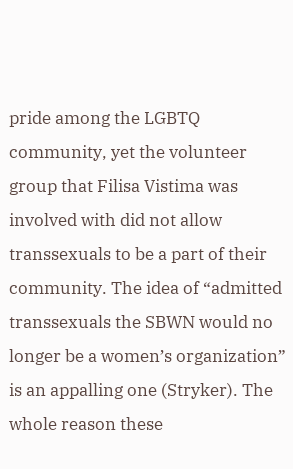pride among the LGBTQ community, yet the volunteer group that Filisa Vistima was involved with did not allow transsexuals to be a part of their community. The idea of “admitted transsexuals the SBWN would no longer be a women’s organization”  is an appalling one (Stryker). The whole reason these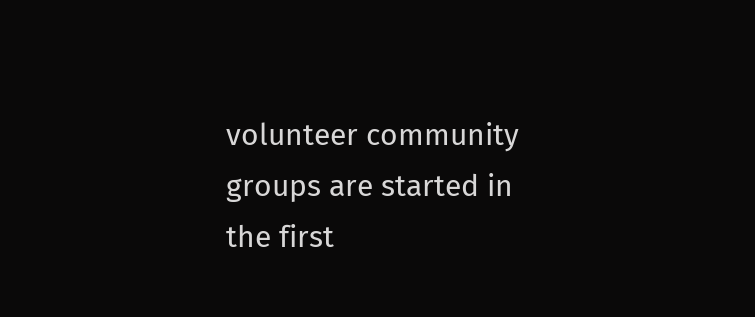volunteer community groups are started in the first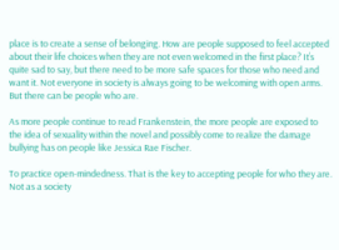place is to create a sense of belonging. How are people supposed to feel accepted about their life choices when they are not even welcomed in the first place? It’s quite sad to say, but there need to be more safe spaces for those who need and want it. Not everyone in society is always going to be welcoming with open arms. But there can be people who are.

As more people continue to read Frankenstein, the more people are exposed to the idea of sexuality within the novel and possibly come to realize the damage bullying has on people like Jessica Rae Fischer.

To practice open-mindedness. That is the key to accepting people for who they are. Not as a society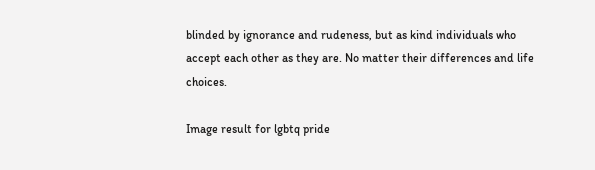blinded by ignorance and rudeness, but as kind individuals who accept each other as they are. No matter their differences and life choices.

Image result for lgbtq pride